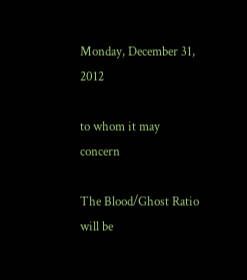Monday, December 31, 2012

to whom it may concern

The Blood/Ghost Ratio will be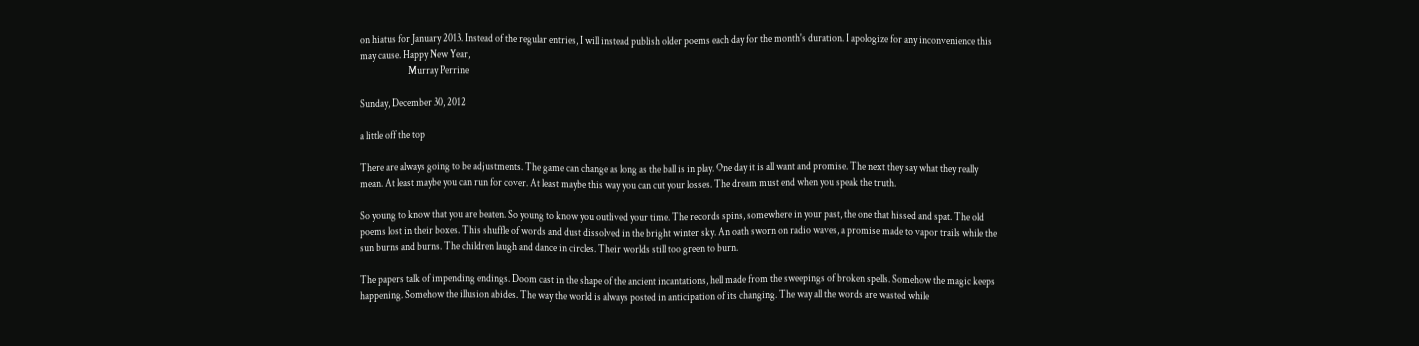on hiatus for January 2013. Instead of the regular entries, I will instead publish older poems each day for the month's duration. I apologize for any inconvenience this may cause. Happy New Year,
                        Murray Perrine

Sunday, December 30, 2012

a little off the top

There are always going to be adjustments. The game can change as long as the ball is in play. One day it is all want and promise. The next they say what they really mean. At least maybe you can run for cover. At least maybe this way you can cut your losses. The dream must end when you speak the truth.

So young to know that you are beaten. So young to know you outlived your time. The records spins, somewhere in your past, the one that hissed and spat. The old poems lost in their boxes. This shuffle of words and dust dissolved in the bright winter sky. An oath sworn on radio waves, a promise made to vapor trails while the sun burns and burns. The children laugh and dance in circles. Their worlds still too green to burn.

The papers talk of impending endings. Doom cast in the shape of the ancient incantations, hell made from the sweepings of broken spells. Somehow the magic keeps happening. Somehow the illusion abides. The way the world is always posted in anticipation of its changing. The way all the words are wasted while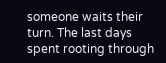someone waits their turn. The last days spent rooting through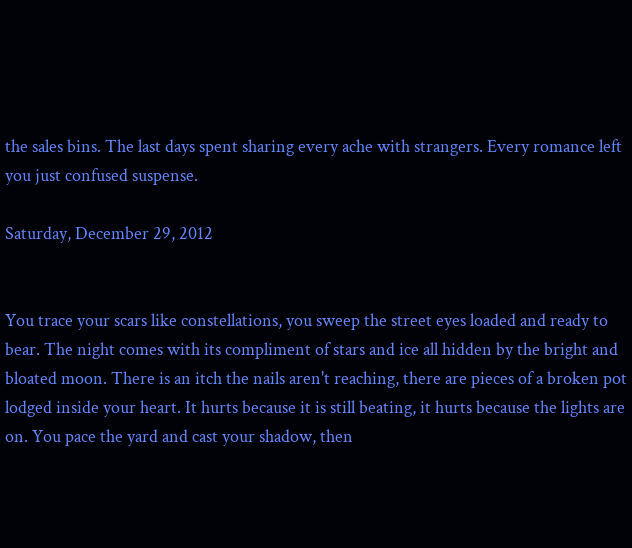the sales bins. The last days spent sharing every ache with strangers. Every romance left you just confused suspense.

Saturday, December 29, 2012


You trace your scars like constellations, you sweep the street eyes loaded and ready to bear. The night comes with its compliment of stars and ice all hidden by the bright and bloated moon. There is an itch the nails aren't reaching, there are pieces of a broken pot lodged inside your heart. It hurts because it is still beating, it hurts because the lights are on. You pace the yard and cast your shadow, then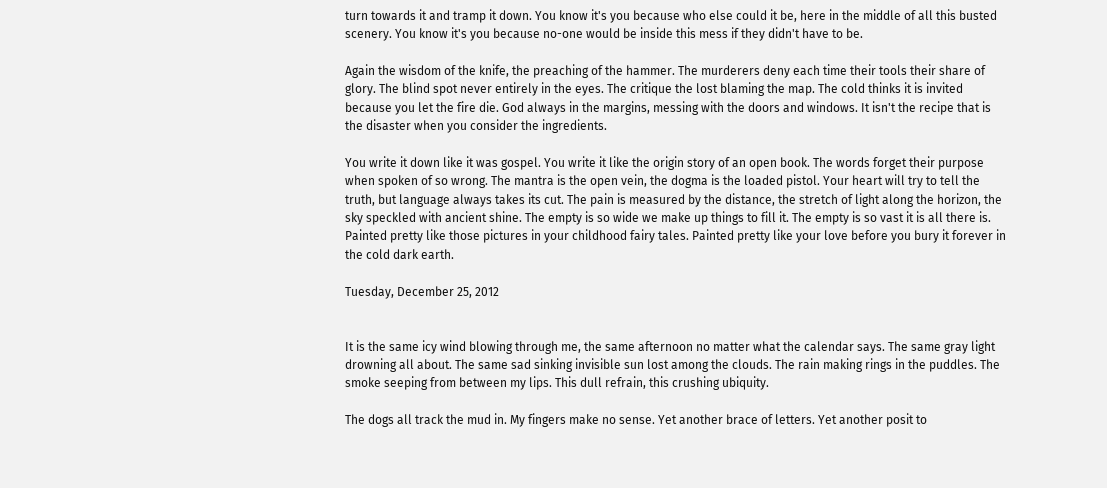turn towards it and tramp it down. You know it's you because who else could it be, here in the middle of all this busted scenery. You know it's you because no-one would be inside this mess if they didn't have to be.

Again the wisdom of the knife, the preaching of the hammer. The murderers deny each time their tools their share of glory. The blind spot never entirely in the eyes. The critique the lost blaming the map. The cold thinks it is invited because you let the fire die. God always in the margins, messing with the doors and windows. It isn't the recipe that is the disaster when you consider the ingredients.

You write it down like it was gospel. You write it like the origin story of an open book. The words forget their purpose when spoken of so wrong. The mantra is the open vein, the dogma is the loaded pistol. Your heart will try to tell the truth, but language always takes its cut. The pain is measured by the distance, the stretch of light along the horizon, the sky speckled with ancient shine. The empty is so wide we make up things to fill it. The empty is so vast it is all there is. Painted pretty like those pictures in your childhood fairy tales. Painted pretty like your love before you bury it forever in the cold dark earth.

Tuesday, December 25, 2012


It is the same icy wind blowing through me, the same afternoon no matter what the calendar says. The same gray light drowning all about. The same sad sinking invisible sun lost among the clouds. The rain making rings in the puddles. The smoke seeping from between my lips. This dull refrain, this crushing ubiquity.

The dogs all track the mud in. My fingers make no sense. Yet another brace of letters. Yet another posit to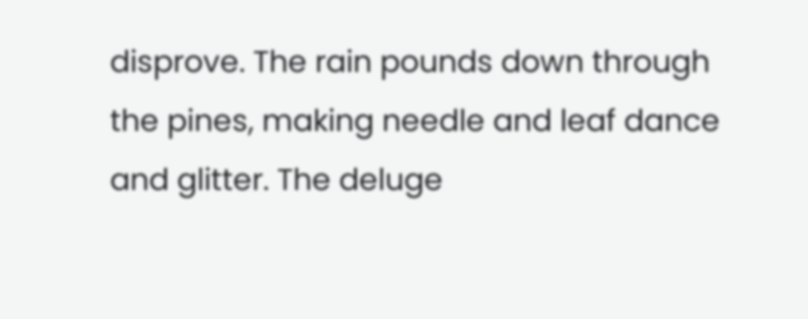disprove. The rain pounds down through the pines, making needle and leaf dance and glitter. The deluge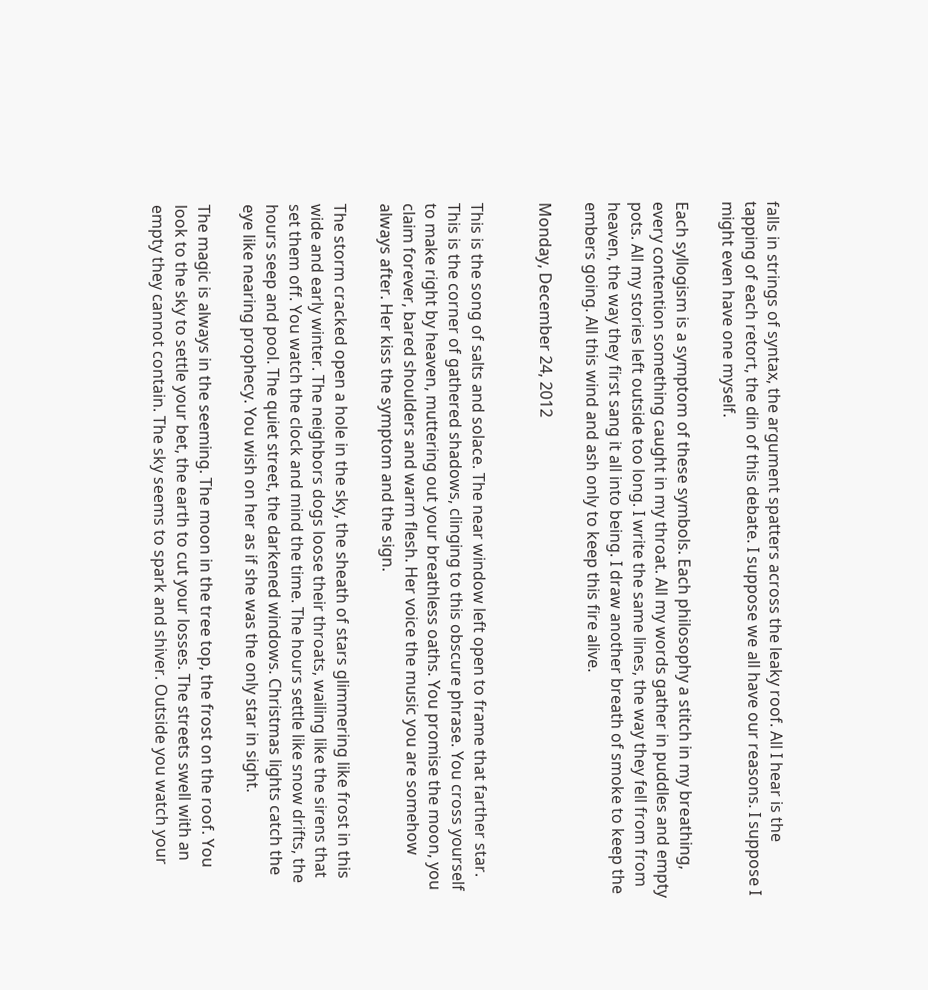falls in strings of syntax, the argument spatters across the leaky roof. All I hear is the tapping of each retort, the din of this debate. I suppose we all have our reasons. I suppose I might even have one myself.

Each syllogism is a symptom of these symbols. Each philosophy a stitch in my breathing, every contention something caught in my throat. All my words gather in puddles and empty pots. All my stories left outside too long. I write the same lines, the way they fell from from heaven, the way they first sang it all into being. I draw another breath of smoke to keep the embers going. All this wind and ash only to keep this fire alive.

Monday, December 24, 2012


This is the song of salts and solace. The near window left open to frame that farther star. This is the corner of gathered shadows, clinging to this obscure phrase. You cross yourself to make right by heaven, muttering out your breathless oaths. You promise the moon, you claim forever, bared shoulders and warm flesh. Her voice the music you are somehow always after. Her kiss the symptom and the sign.

The storm cracked open a hole in the sky, the sheath of stars glimmering like frost in this wide and early winter. The neighbors dogs loose their throats, wailing like the sirens that set them off. You watch the clock and mind the time. The hours settle like snow drifts, the hours seep and pool. The quiet street, the darkened windows. Christmas lights catch the eye like nearing prophecy. You wish on her as if she was the only star in sight.

The magic is always in the seeming. The moon in the tree top, the frost on the roof. You look to the sky to settle your bet, the earth to cut your losses. The streets swell with an empty they cannot contain. The sky seems to spark and shiver. Outside you watch your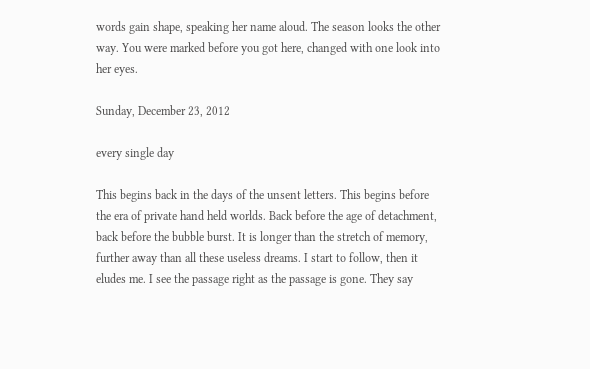words gain shape, speaking her name aloud. The season looks the other way. You were marked before you got here, changed with one look into her eyes.

Sunday, December 23, 2012

every single day

This begins back in the days of the unsent letters. This begins before the era of private hand held worlds. Back before the age of detachment, back before the bubble burst. It is longer than the stretch of memory, further away than all these useless dreams. I start to follow, then it eludes me. I see the passage right as the passage is gone. They say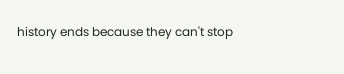history ends because they can't stop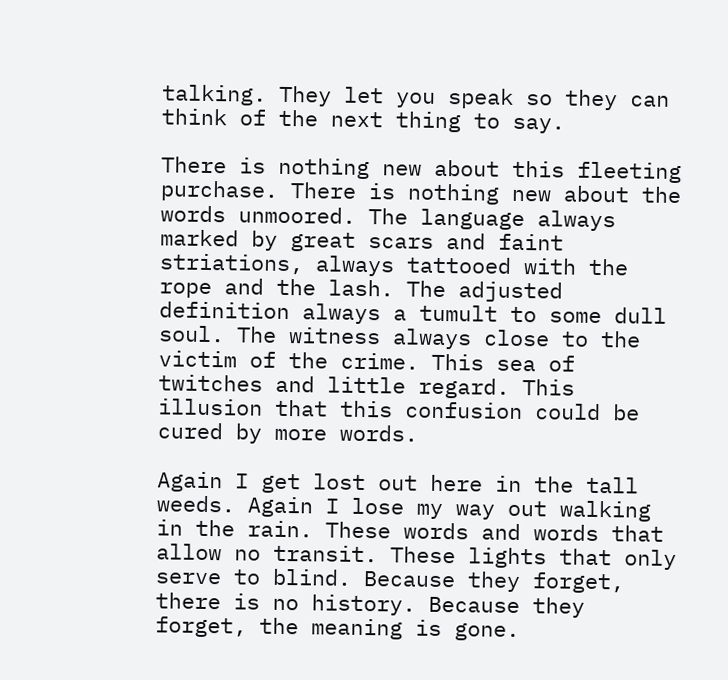talking. They let you speak so they can think of the next thing to say.

There is nothing new about this fleeting purchase. There is nothing new about the words unmoored. The language always marked by great scars and faint striations, always tattooed with the rope and the lash. The adjusted  definition always a tumult to some dull soul. The witness always close to the victim of the crime. This sea of twitches and little regard. This illusion that this confusion could be cured by more words.

Again I get lost out here in the tall weeds. Again I lose my way out walking in the rain. These words and words that allow no transit. These lights that only serve to blind. Because they forget, there is no history. Because they forget, the meaning is gone.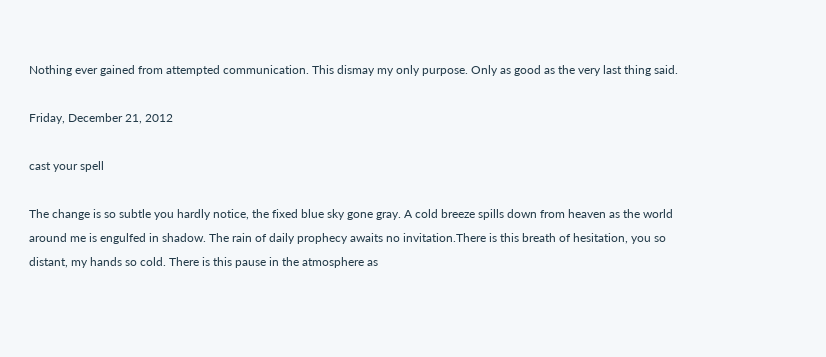Nothing ever gained from attempted communication. This dismay my only purpose. Only as good as the very last thing said.

Friday, December 21, 2012

cast your spell

The change is so subtle you hardly notice, the fixed blue sky gone gray. A cold breeze spills down from heaven as the world around me is engulfed in shadow. The rain of daily prophecy awaits no invitation.There is this breath of hesitation, you so distant, my hands so cold. There is this pause in the atmosphere as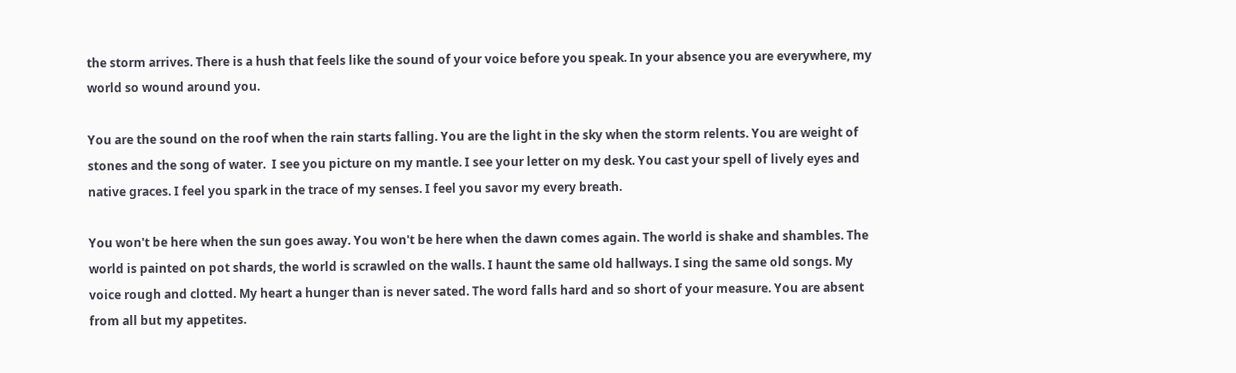the storm arrives. There is a hush that feels like the sound of your voice before you speak. In your absence you are everywhere, my world so wound around you.

You are the sound on the roof when the rain starts falling. You are the light in the sky when the storm relents. You are weight of stones and the song of water.  I see you picture on my mantle. I see your letter on my desk. You cast your spell of lively eyes and native graces. I feel you spark in the trace of my senses. I feel you savor my every breath.

You won't be here when the sun goes away. You won't be here when the dawn comes again. The world is shake and shambles. The world is painted on pot shards, the world is scrawled on the walls. I haunt the same old hallways. I sing the same old songs. My voice rough and clotted. My heart a hunger than is never sated. The word falls hard and so short of your measure. You are absent from all but my appetites.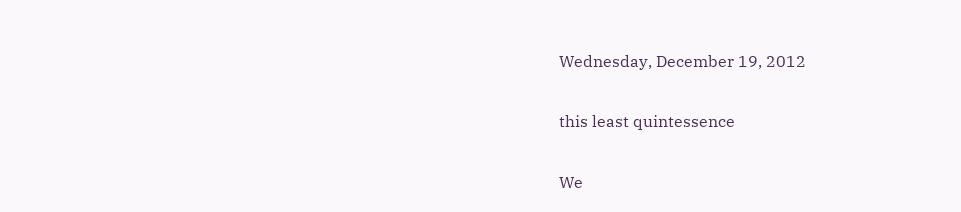Wednesday, December 19, 2012

this least quintessence

We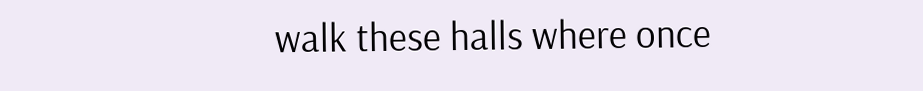walk these halls where once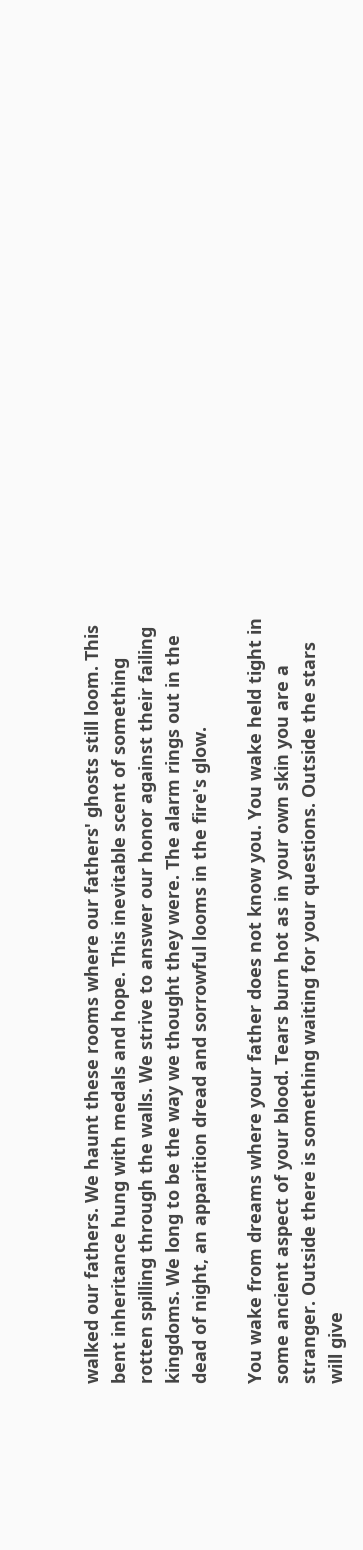walked our fathers. We haunt these rooms where our fathers' ghosts still loom. This bent inheritance hung with medals and hope. This inevitable scent of something rotten spilling through the walls. We strive to answer our honor against their failing kingdoms. We long to be the way we thought they were. The alarm rings out in the dead of night, an apparition dread and sorrowful looms in the fire's glow.

You wake from dreams where your father does not know you. You wake held tight in some ancient aspect of your blood. Tears burn hot as in your own skin you are a stranger. Outside there is something waiting for your questions. Outside the stars will give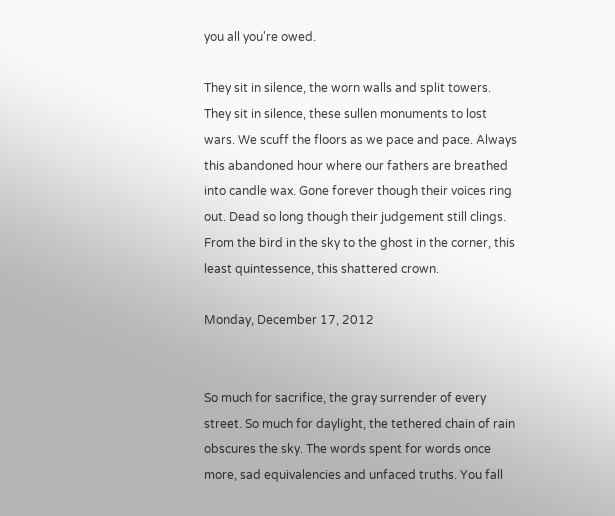you all you're owed.

They sit in silence, the worn walls and split towers. They sit in silence, these sullen monuments to lost wars. We scuff the floors as we pace and pace. Always this abandoned hour where our fathers are breathed into candle wax. Gone forever though their voices ring out. Dead so long though their judgement still clings. From the bird in the sky to the ghost in the corner, this least quintessence, this shattered crown.

Monday, December 17, 2012


So much for sacrifice, the gray surrender of every street. So much for daylight, the tethered chain of rain obscures the sky. The words spent for words once more, sad equivalencies and unfaced truths. You fall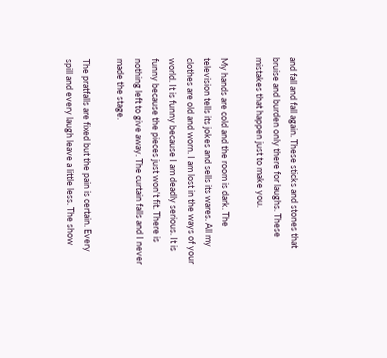and fall and fall again. These sticks and stones that bruise and burden only there for laughs. These mistakes that happen just to make you.

My hands are cold and the room is dark. The television tells its jokes and sells its wares. All my clothes are old and worn. I am lost in the ways of your world. It is funny because I am deadly serious. It is funny because the pieces just won't fit. There is nothing left to give away. The curtain falls and I never made the stage.

The pratfalls are fixed but the pain is certain. Every spill and every laugh leave a little less. The show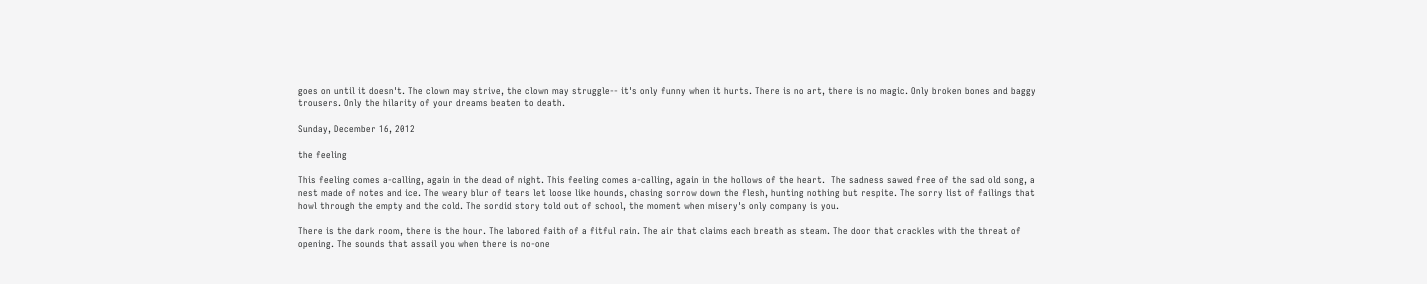goes on until it doesn't. The clown may strive, the clown may struggle-- it's only funny when it hurts. There is no art, there is no magic. Only broken bones and baggy trousers. Only the hilarity of your dreams beaten to death.

Sunday, December 16, 2012

the feeling

This feeling comes a-calling, again in the dead of night. This feeling comes a-calling, again in the hollows of the heart.  The sadness sawed free of the sad old song, a nest made of notes and ice. The weary blur of tears let loose like hounds, chasing sorrow down the flesh, hunting nothing but respite. The sorry list of failings that howl through the empty and the cold. The sordid story told out of school, the moment when misery's only company is you.

There is the dark room, there is the hour. The labored faith of a fitful rain. The air that claims each breath as steam. The door that crackles with the threat of opening. The sounds that assail you when there is no-one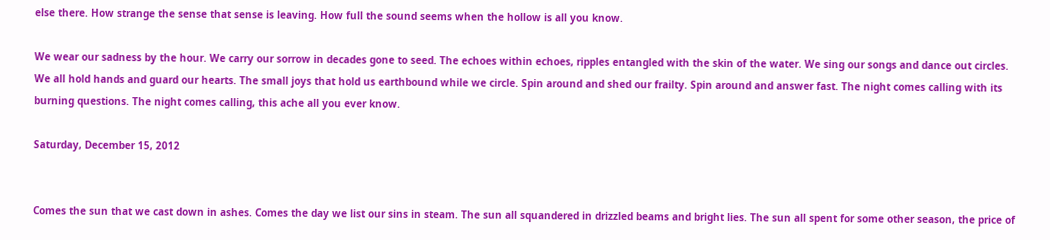else there. How strange the sense that sense is leaving. How full the sound seems when the hollow is all you know.

We wear our sadness by the hour. We carry our sorrow in decades gone to seed. The echoes within echoes, ripples entangled with the skin of the water. We sing our songs and dance out circles. We all hold hands and guard our hearts. The small joys that hold us earthbound while we circle. Spin around and shed our frailty. Spin around and answer fast. The night comes calling with its burning questions. The night comes calling, this ache all you ever know.

Saturday, December 15, 2012


Comes the sun that we cast down in ashes. Comes the day we list our sins in steam. The sun all squandered in drizzled beams and bright lies. The sun all spent for some other season, the price of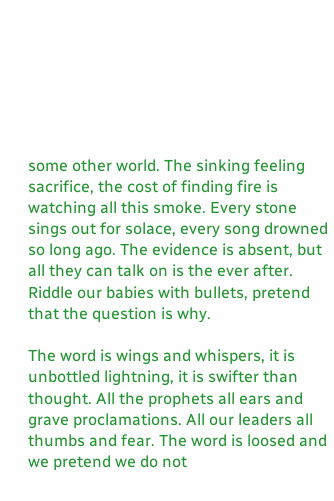some other world. The sinking feeling sacrifice, the cost of finding fire is watching all this smoke. Every stone sings out for solace, every song drowned so long ago. The evidence is absent, but all they can talk on is the ever after. Riddle our babies with bullets, pretend that the question is why.

The word is wings and whispers, it is unbottled lightning, it is swifter than thought. All the prophets all ears and grave proclamations. All our leaders all thumbs and fear. The word is loosed and we pretend we do not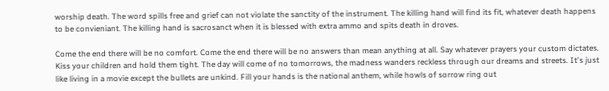worship death. The word spills free and grief can not violate the sanctity of the instrument. The killing hand will find its fit, whatever death happens to be convieniant. The killing hand is sacrosanct when it is blessed with extra ammo and spits death in droves.

Come the end there will be no comfort. Come the end there will be no answers than mean anything at all. Say whatever prayers your custom dictates. Kiss your children and hold them tight. The day will come of no tomorrows, the madness wanders reckless through our dreams and streets. It's just like living in a movie except the bullets are unkind. Fill your hands is the national anthem, while howls of sorrow ring out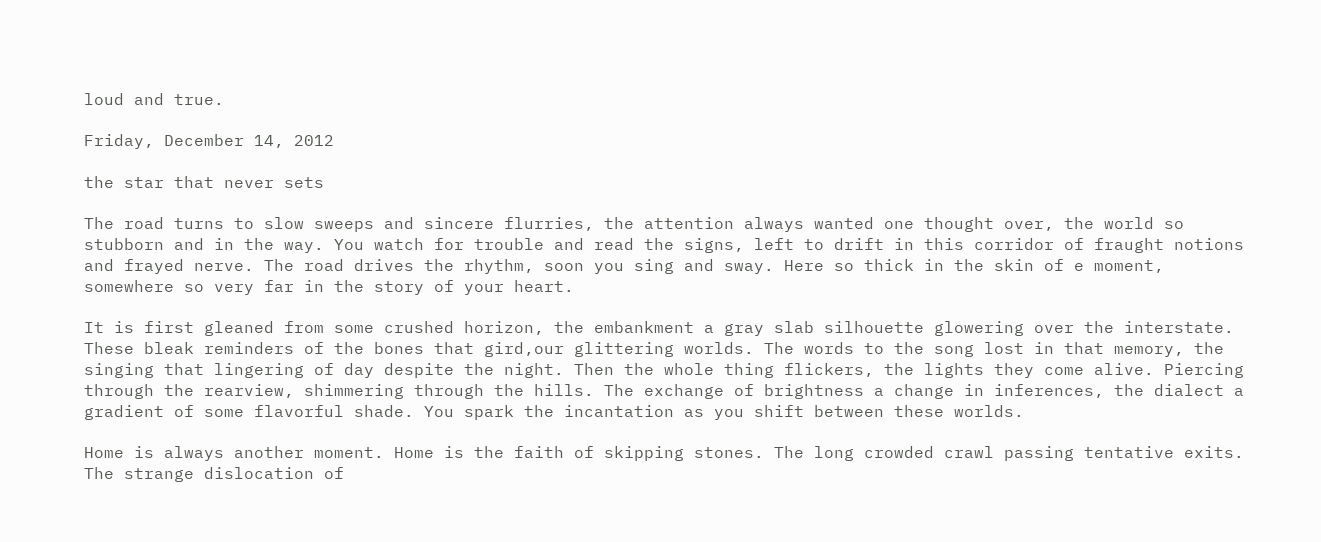loud and true.

Friday, December 14, 2012

the star that never sets

The road turns to slow sweeps and sincere flurries, the attention always wanted one thought over, the world so stubborn and in the way. You watch for trouble and read the signs, left to drift in this corridor of fraught notions and frayed nerve. The road drives the rhythm, soon you sing and sway. Here so thick in the skin of e moment, somewhere so very far in the story of your heart.

It is first gleaned from some crushed horizon, the embankment a gray slab silhouette glowering over the interstate. These bleak reminders of the bones that gird,our glittering worlds. The words to the song lost in that memory, the singing that lingering of day despite the night. Then the whole thing flickers, the lights they come alive. Piercing through the rearview, shimmering through the hills. The exchange of brightness a change in inferences, the dialect a gradient of some flavorful shade. You spark the incantation as you shift between these worlds.

Home is always another moment. Home is the faith of skipping stones. The long crowded crawl passing tentative exits. The strange dislocation of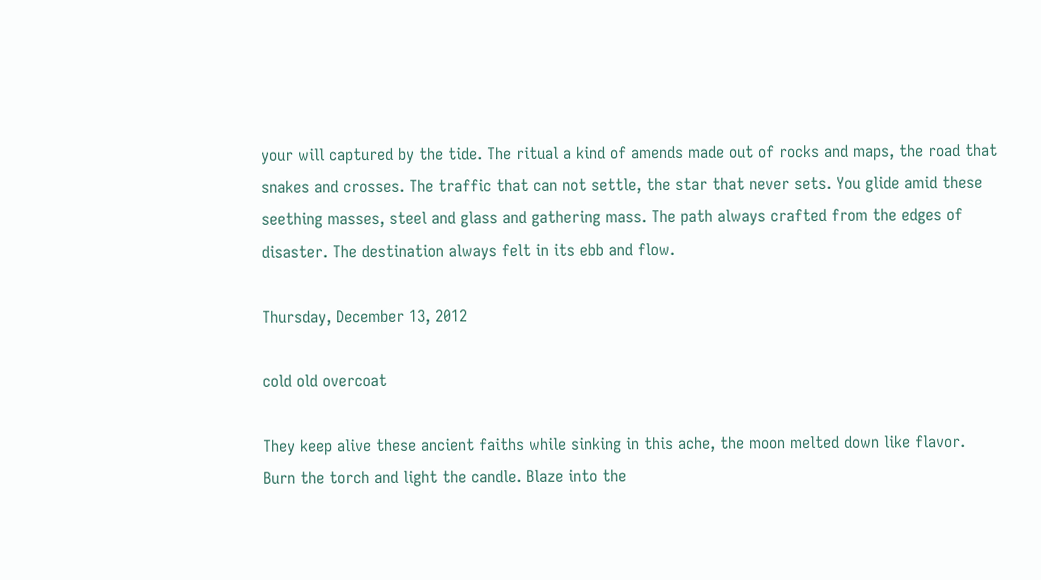your will captured by the tide. The ritual a kind of amends made out of rocks and maps, the road that snakes and crosses. The traffic that can not settle, the star that never sets. You glide amid these seething masses, steel and glass and gathering mass. The path always crafted from the edges of disaster. The destination always felt in its ebb and flow.

Thursday, December 13, 2012

cold old overcoat

They keep alive these ancient faiths while sinking in this ache, the moon melted down like flavor. Burn the torch and light the candle. Blaze into the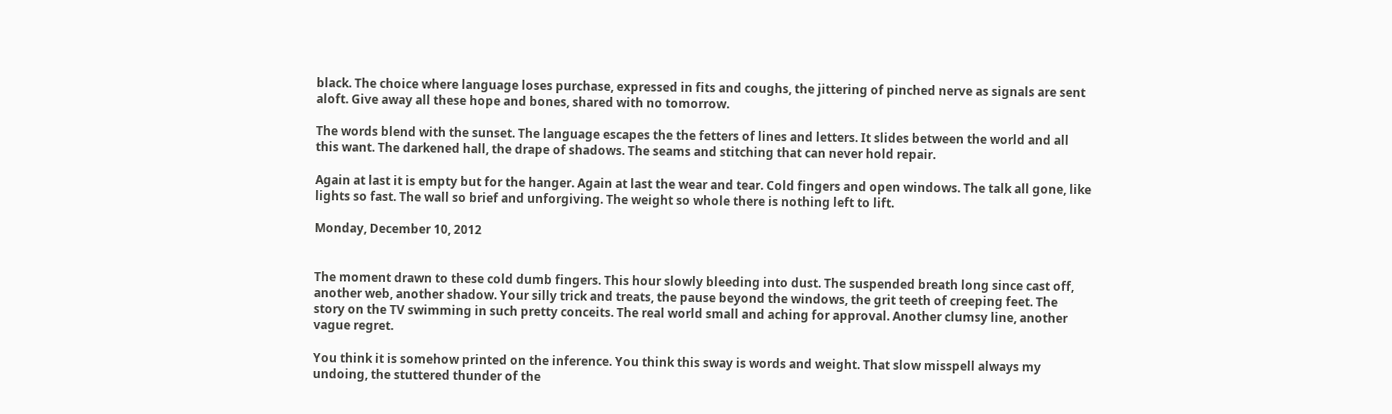black. The choice where language loses purchase, expressed in fits and coughs, the jittering of pinched nerve as signals are sent aloft. Give away all these hope and bones, shared with no tomorrow.

The words blend with the sunset. The language escapes the the fetters of lines and letters. It slides between the world and all this want. The darkened hall, the drape of shadows. The seams and stitching that can never hold repair.

Again at last it is empty but for the hanger. Again at last the wear and tear. Cold fingers and open windows. The talk all gone, like lights so fast. The wall so brief and unforgiving. The weight so whole there is nothing left to lift.

Monday, December 10, 2012


The moment drawn to these cold dumb fingers. This hour slowly bleeding into dust. The suspended breath long since cast off, another web, another shadow. Your silly trick and treats, the pause beyond the windows, the grit teeth of creeping feet. The story on the TV swimming in such pretty conceits. The real world small and aching for approval. Another clumsy line, another vague regret.

You think it is somehow printed on the inference. You think this sway is words and weight. That slow misspell always my undoing, the stuttered thunder of the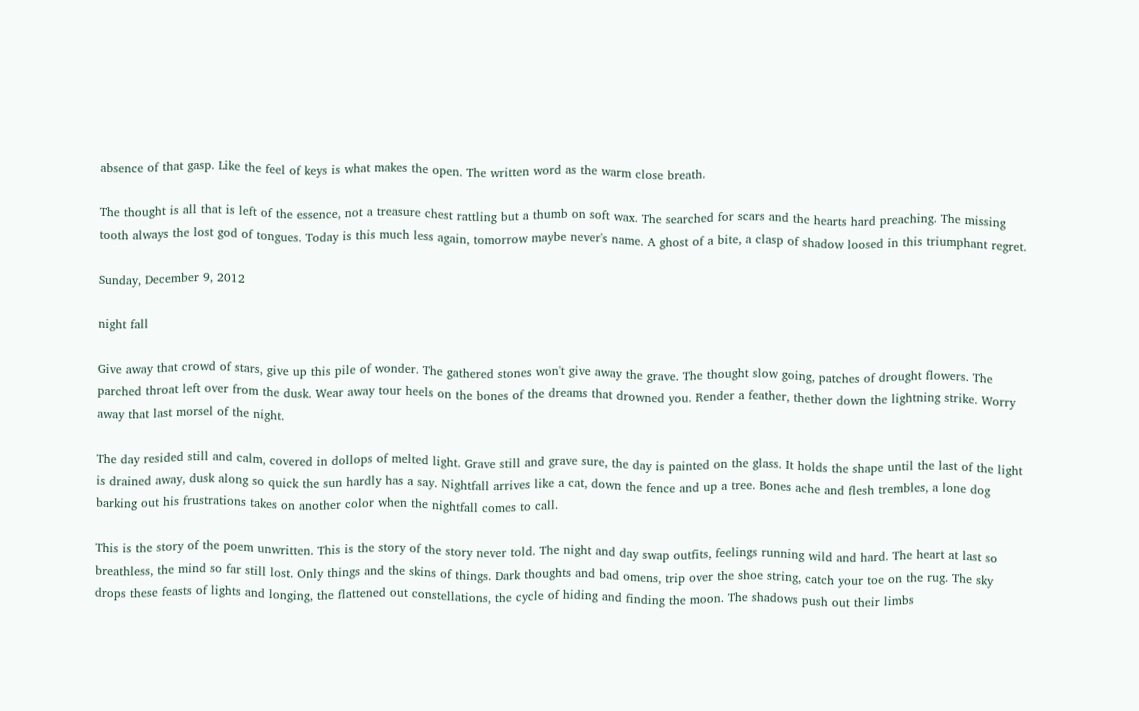absence of that gasp. Like the feel of keys is what makes the open. The written word as the warm close breath.

The thought is all that is left of the essence, not a treasure chest rattling but a thumb on soft wax. The searched for scars and the hearts hard preaching. The missing tooth always the lost god of tongues. Today is this much less again, tomorrow maybe never's name. A ghost of a bite, a clasp of shadow loosed in this triumphant regret.

Sunday, December 9, 2012

night fall

Give away that crowd of stars, give up this pile of wonder. The gathered stones won't give away the grave. The thought slow going, patches of drought flowers. The parched throat left over from the dusk. Wear away tour heels on the bones of the dreams that drowned you. Render a feather, thether down the lightning strike. Worry away that last morsel of the night.

The day resided still and calm, covered in dollops of melted light. Grave still and grave sure, the day is painted on the glass. It holds the shape until the last of the light is drained away, dusk along so quick the sun hardly has a say. Nightfall arrives like a cat, down the fence and up a tree. Bones ache and flesh trembles, a lone dog barking out his frustrations takes on another color when the nightfall comes to call.

This is the story of the poem unwritten. This is the story of the story never told. The night and day swap outfits, feelings running wild and hard. The heart at last so breathless, the mind so far still lost. Only things and the skins of things. Dark thoughts and bad omens, trip over the shoe string, catch your toe on the rug. The sky drops these feasts of lights and longing, the flattened out constellations, the cycle of hiding and finding the moon. The shadows push out their limbs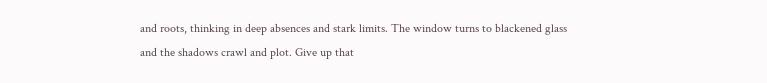and roots, thinking in deep absences and stark limits. The window turns to blackened glass and the shadows crawl and plot. Give up that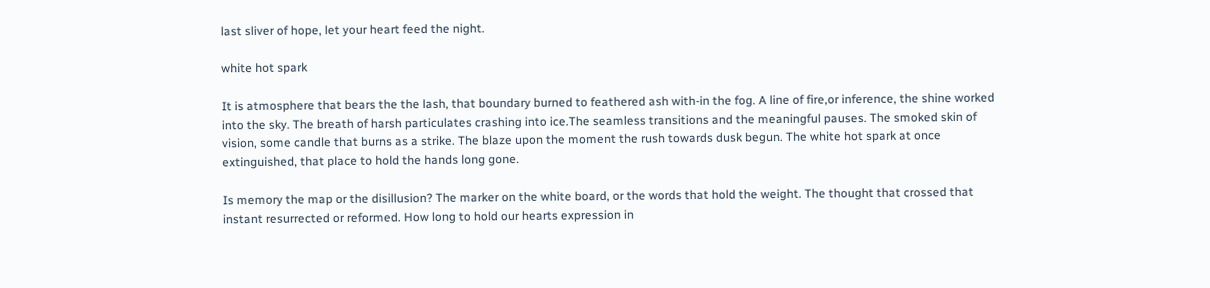last sliver of hope, let your heart feed the night.

white hot spark

It is atmosphere that bears the the lash, that boundary burned to feathered ash with-in the fog. A line of fire,or inference, the shine worked into the sky. The breath of harsh particulates crashing into ice.The seamless transitions and the meaningful pauses. The smoked skin of vision, some candle that burns as a strike. The blaze upon the moment the rush towards dusk begun. The white hot spark at once extinguished, that place to hold the hands long gone.

Is memory the map or the disillusion? The marker on the white board, or the words that hold the weight. The thought that crossed that instant resurrected or reformed. How long to hold our hearts expression in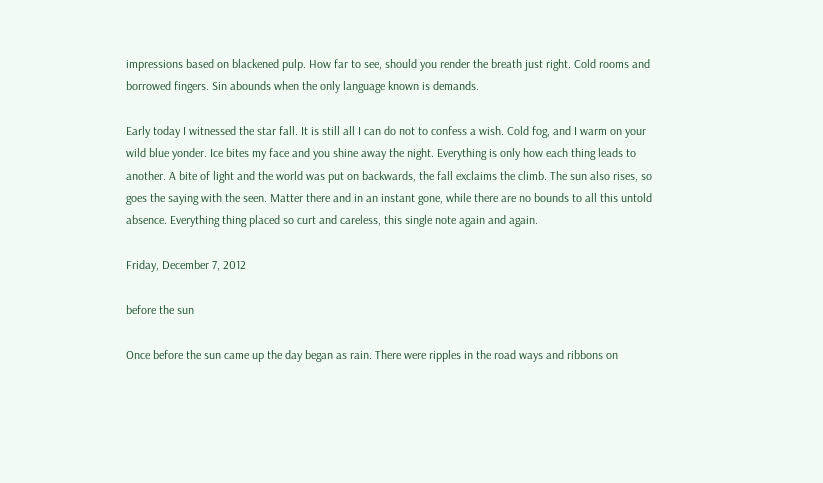impressions based on blackened pulp. How far to see, should you render the breath just right. Cold rooms and borrowed fingers. Sin abounds when the only language known is demands.

Early today I witnessed the star fall. It is still all I can do not to confess a wish. Cold fog, and I warm on your wild blue yonder. Ice bites my face and you shine away the night. Everything is only how each thing leads to another. A bite of light and the world was put on backwards, the fall exclaims the climb. The sun also rises, so goes the saying with the seen. Matter there and in an instant gone, while there are no bounds to all this untold absence. Everything thing placed so curt and careless, this single note again and again.

Friday, December 7, 2012

before the sun

Once before the sun came up the day began as rain. There were ripples in the road ways and ribbons on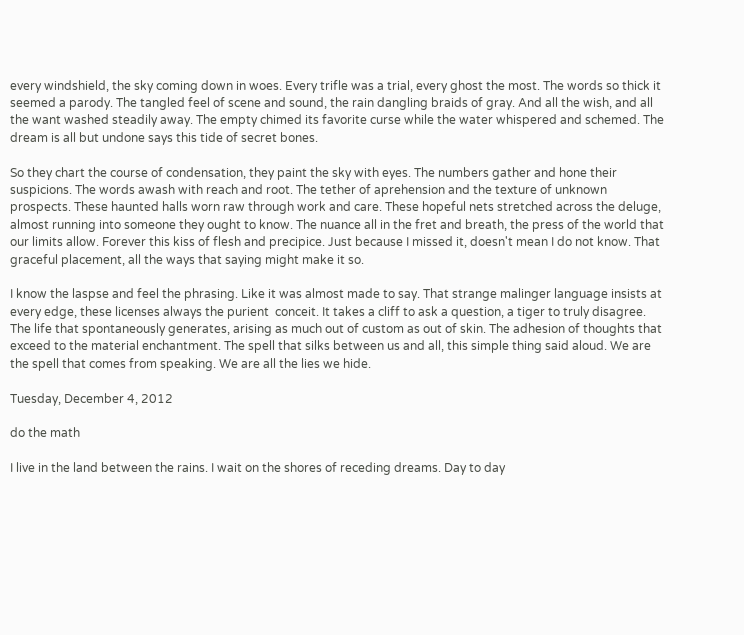every windshield, the sky coming down in woes. Every trifle was a trial, every ghost the most. The words so thick it seemed a parody. The tangled feel of scene and sound, the rain dangling braids of gray. And all the wish, and all the want washed steadily away. The empty chimed its favorite curse while the water whispered and schemed. The dream is all but undone says this tide of secret bones.

So they chart the course of condensation, they paint the sky with eyes. The numbers gather and hone their suspicions. The words awash with reach and root. The tether of aprehension and the texture of unknown prospects. These haunted halls worn raw through work and care. These hopeful nets stretched across the deluge, almost running into someone they ought to know. The nuance all in the fret and breath, the press of the world that our limits allow. Forever this kiss of flesh and precipice. Just because I missed it, doesn't mean I do not know. That graceful placement, all the ways that saying might make it so.

I know the laspse and feel the phrasing. Like it was almost made to say. That strange malinger language insists at every edge, these licenses always the purient  conceit. It takes a cliff to ask a question, a tiger to truly disagree. The life that spontaneously generates, arising as much out of custom as out of skin. The adhesion of thoughts that exceed to the material enchantment. The spell that silks between us and all, this simple thing said aloud. We are the spell that comes from speaking. We are all the lies we hide.

Tuesday, December 4, 2012

do the math

I live in the land between the rains. I wait on the shores of receding dreams. Day to day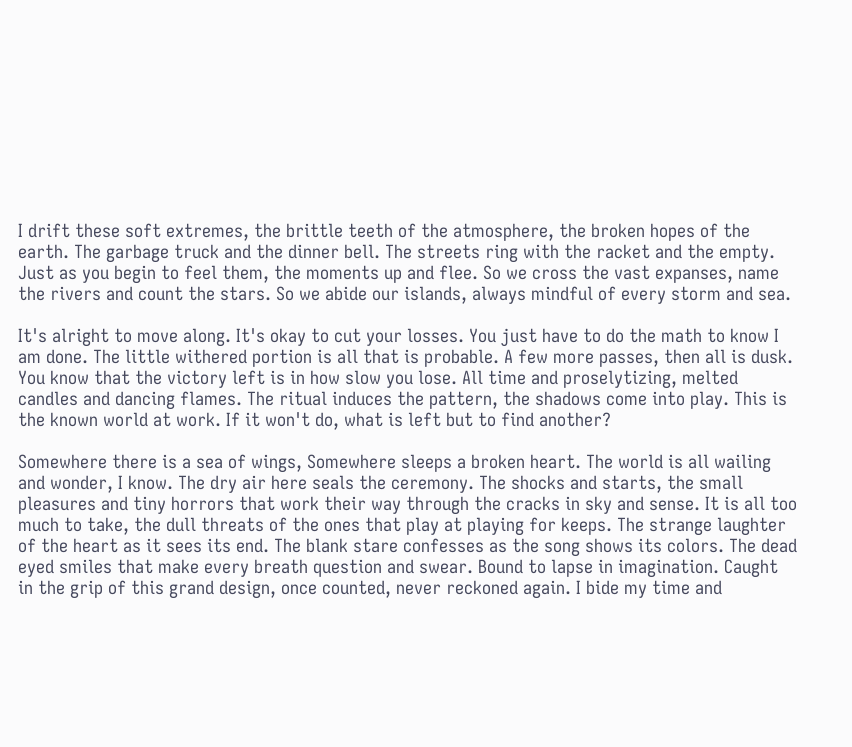I drift these soft extremes, the brittle teeth of the atmosphere, the broken hopes of the earth. The garbage truck and the dinner bell. The streets ring with the racket and the empty. Just as you begin to feel them, the moments up and flee. So we cross the vast expanses, name the rivers and count the stars. So we abide our islands, always mindful of every storm and sea.

It's alright to move along. It's okay to cut your losses. You just have to do the math to know I am done. The little withered portion is all that is probable. A few more passes, then all is dusk. You know that the victory left is in how slow you lose. All time and proselytizing, melted candles and dancing flames. The ritual induces the pattern, the shadows come into play. This is the known world at work. If it won't do, what is left but to find another?

Somewhere there is a sea of wings, Somewhere sleeps a broken heart. The world is all wailing and wonder, I know. The dry air here seals the ceremony. The shocks and starts, the small pleasures and tiny horrors that work their way through the cracks in sky and sense. It is all too much to take, the dull threats of the ones that play at playing for keeps. The strange laughter of the heart as it sees its end. The blank stare confesses as the song shows its colors. The dead eyed smiles that make every breath question and swear. Bound to lapse in imagination. Caught in the grip of this grand design, once counted, never reckoned again. I bide my time and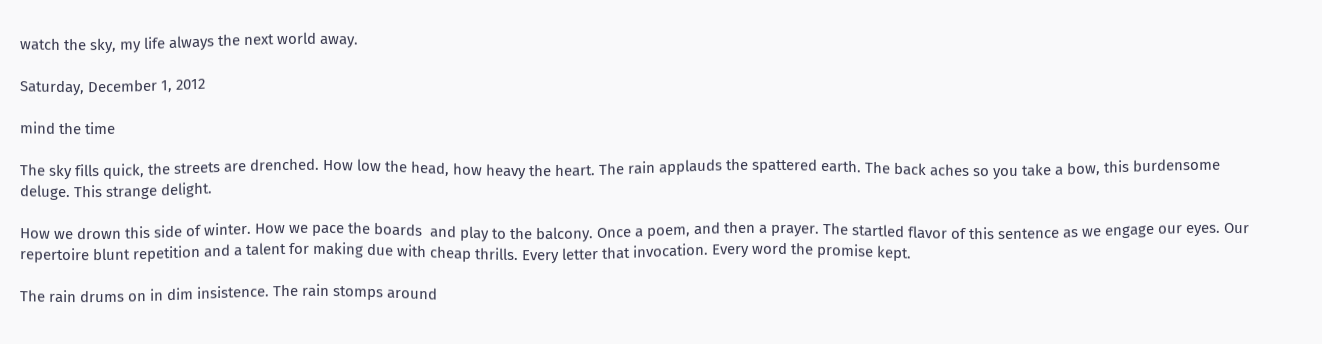watch the sky, my life always the next world away.

Saturday, December 1, 2012

mind the time

The sky fills quick, the streets are drenched. How low the head, how heavy the heart. The rain applauds the spattered earth. The back aches so you take a bow, this burdensome deluge. This strange delight.

How we drown this side of winter. How we pace the boards  and play to the balcony. Once a poem, and then a prayer. The startled flavor of this sentence as we engage our eyes. Our repertoire blunt repetition and a talent for making due with cheap thrills. Every letter that invocation. Every word the promise kept.

The rain drums on in dim insistence. The rain stomps around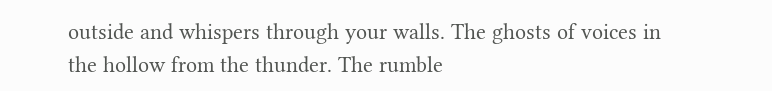outside and whispers through your walls. The ghosts of voices in the hollow from the thunder. The rumble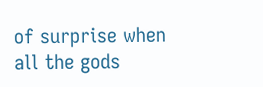of surprise when all the gods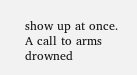show up at once. A call to arms drowned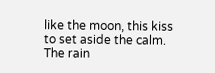like the moon, this kiss to set aside the calm. The rain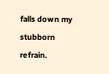falls down my stubborn refrain.